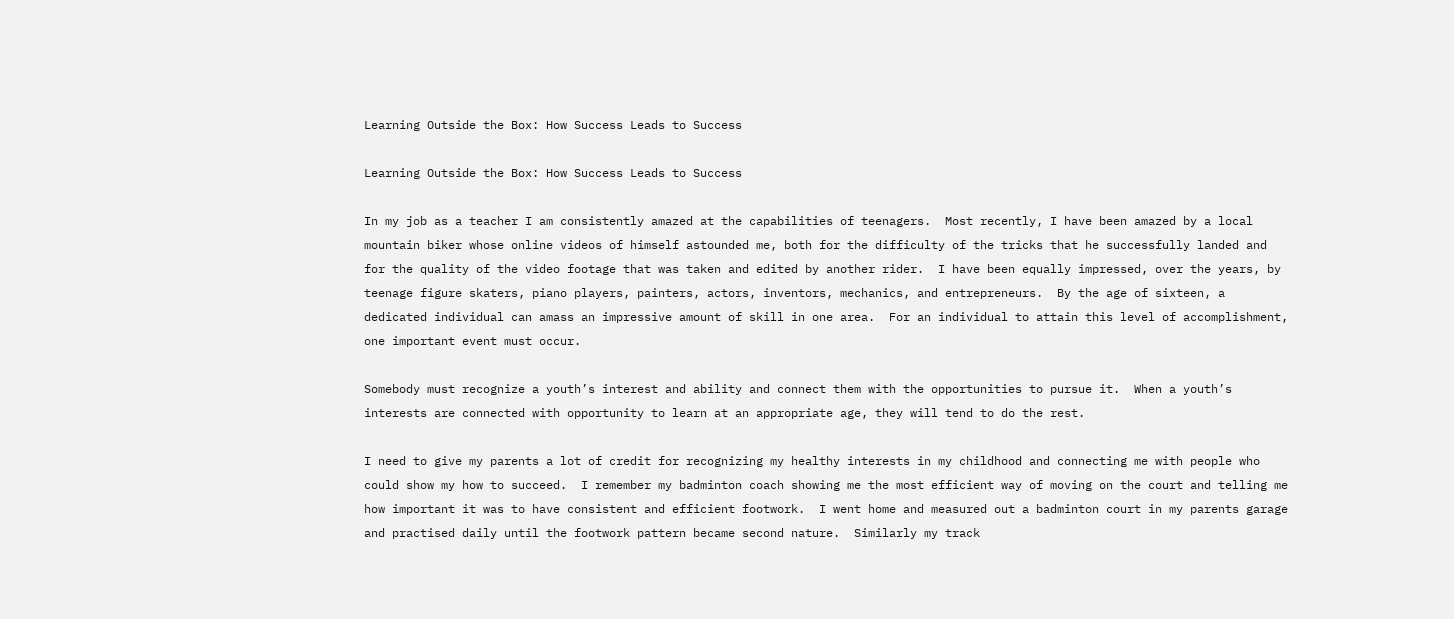Learning Outside the Box: How Success Leads to Success

Learning Outside the Box: How Success Leads to Success

In my job as a teacher I am consistently amazed at the capabilities of teenagers.  Most recently, I have been amazed by a local mountain biker whose online videos of himself astounded me, both for the difficulty of the tricks that he successfully landed and for the quality of the video footage that was taken and edited by another rider.  I have been equally impressed, over the years, by teenage figure skaters, piano players, painters, actors, inventors, mechanics, and entrepreneurs.  By the age of sixteen, a dedicated individual can amass an impressive amount of skill in one area.  For an individual to attain this level of accomplishment, one important event must occur.

Somebody must recognize a youth’s interest and ability and connect them with the opportunities to pursue it.  When a youth’s interests are connected with opportunity to learn at an appropriate age, they will tend to do the rest.

I need to give my parents a lot of credit for recognizing my healthy interests in my childhood and connecting me with people who could show my how to succeed.  I remember my badminton coach showing me the most efficient way of moving on the court and telling me how important it was to have consistent and efficient footwork.  I went home and measured out a badminton court in my parents garage and practised daily until the footwork pattern became second nature.  Similarly my track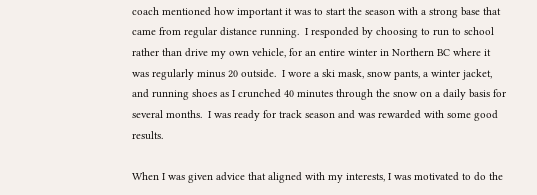coach mentioned how important it was to start the season with a strong base that came from regular distance running.  I responded by choosing to run to school rather than drive my own vehicle, for an entire winter in Northern BC where it was regularly minus 20 outside.  I wore a ski mask, snow pants, a winter jacket, and running shoes as I crunched 40 minutes through the snow on a daily basis for several months.  I was ready for track season and was rewarded with some good results.

When I was given advice that aligned with my interests, I was motivated to do the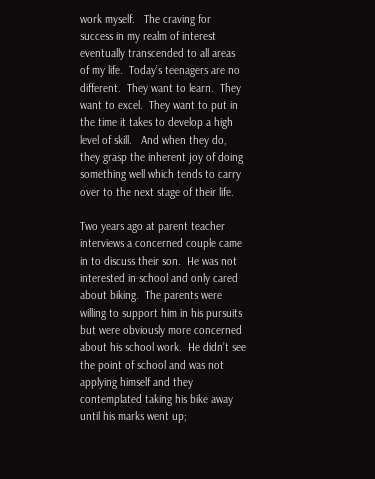work myself.   The craving for success in my realm of interest eventually transcended to all areas of my life.  Today’s teenagers are no different.  They want to learn.  They want to excel.  They want to put in the time it takes to develop a high level of skill.   And when they do, they grasp the inherent joy of doing something well which tends to carry over to the next stage of their life.

Two years ago at parent teacher interviews a concerned couple came in to discuss their son.  He was not interested in school and only cared about biking.  The parents were willing to support him in his pursuits but were obviously more concerned about his school work.  He didn’t see the point of school and was not applying himself and they contemplated taking his bike away until his marks went up;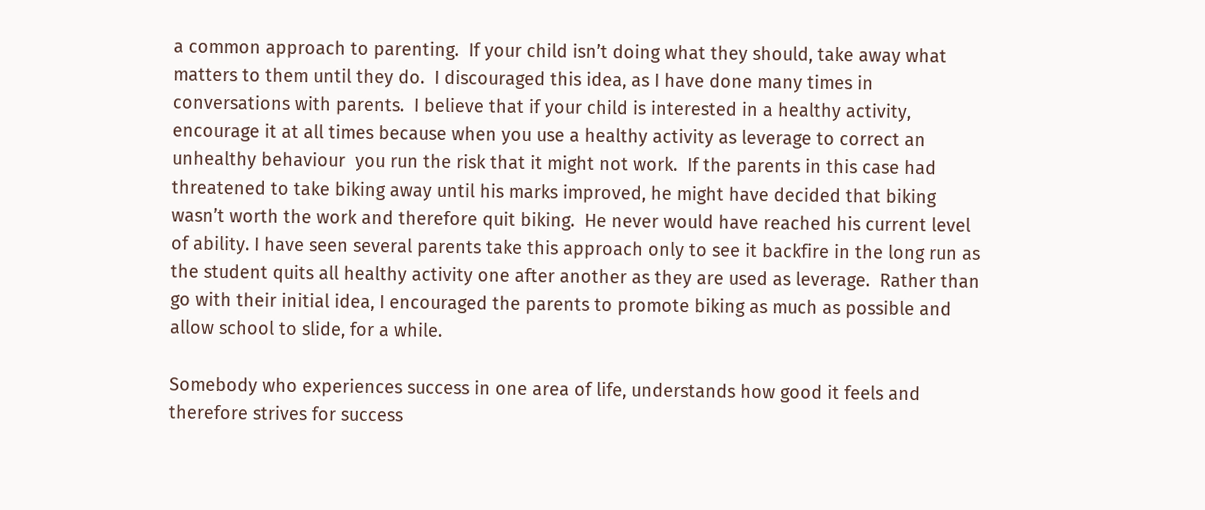a common approach to parenting.  If your child isn’t doing what they should, take away what matters to them until they do.  I discouraged this idea, as I have done many times in conversations with parents.  I believe that if your child is interested in a healthy activity, encourage it at all times because when you use a healthy activity as leverage to correct an unhealthy behaviour  you run the risk that it might not work.  If the parents in this case had threatened to take biking away until his marks improved, he might have decided that biking wasn’t worth the work and therefore quit biking.  He never would have reached his current level of ability. I have seen several parents take this approach only to see it backfire in the long run as the student quits all healthy activity one after another as they are used as leverage.  Rather than  go with their initial idea, I encouraged the parents to promote biking as much as possible and allow school to slide, for a while.

Somebody who experiences success in one area of life, understands how good it feels and therefore strives for success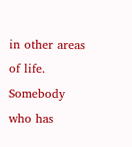in other areas of life.  Somebody who has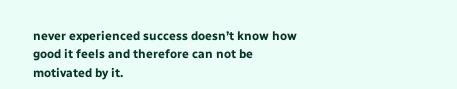never experienced success doesn’t know how good it feels and therefore can not be motivated by it.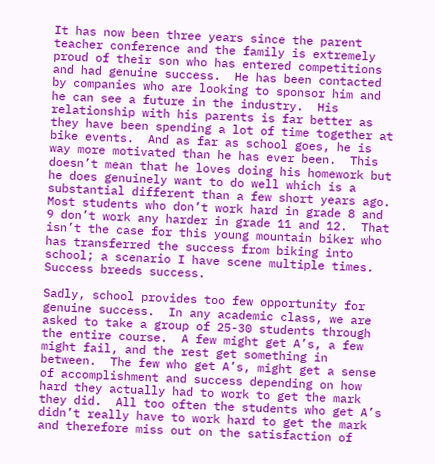It has now been three years since the parent teacher conference and the family is extremely proud of their son who has entered competitions and had genuine success.  He has been contacted by companies who are looking to sponsor him and he can see a future in the industry.  His relationship with his parents is far better as they have been spending a lot of time together at bike events.  And as far as school goes, he is way more motivated than he has ever been.  This doesn’t mean that he loves doing his homework but he does genuinely want to do well which is a substantial different than a few short years ago.  Most students who don’t work hard in grade 8 and 9 don’t work any harder in grade 11 and 12.  That isn’t the case for this young mountain biker who has transferred the success from biking into school; a scenario I have scene multiple times.  Success breeds success.

Sadly, school provides too few opportunity for genuine success.  In any academic class, we are asked to take a group of 25-30 students through the entire course.  A few might get A’s, a few might fail, and the rest get something in between.  The few who get A’s, might get a sense of accomplishment and success depending on how hard they actually had to work to get the mark they did.  All too often the students who get A’s didn’t really have to work hard to get the mark and therefore miss out on the satisfaction of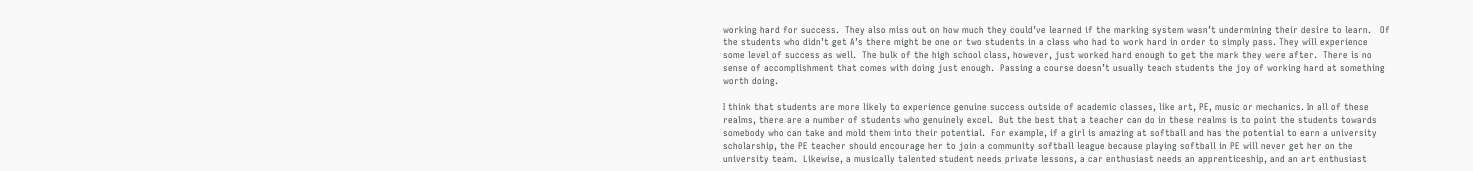working hard for success.  They also miss out on how much they could’ve learned if the marking system wasn’t undermining their desire to learn.   Of the students who didn’t get A’s there might be one or two students in a class who had to work hard in order to simply pass. They will experience some level of success as well.  The bulk of the high school class, however, just worked hard enough to get the mark they were after.  There is no sense of accomplishment that comes with doing just enough.  Passing a course doesn’t usually teach students the joy of working hard at something worth doing.

I think that students are more likely to experience genuine success outside of academic classes, like art, PE, music or mechanics. In all of these realms, there are a number of students who genuinely excel.  But the best that a teacher can do in these realms is to point the students towards somebody who can take and mold them into their potential.  For example, if a girl is amazing at softball and has the potential to earn a university scholarship, the PE teacher should encourage her to join a community softball league because playing softball in PE will never get her on the university team.  Likewise, a musically talented student needs private lessons, a car enthusiast needs an apprenticeship, and an art enthusiast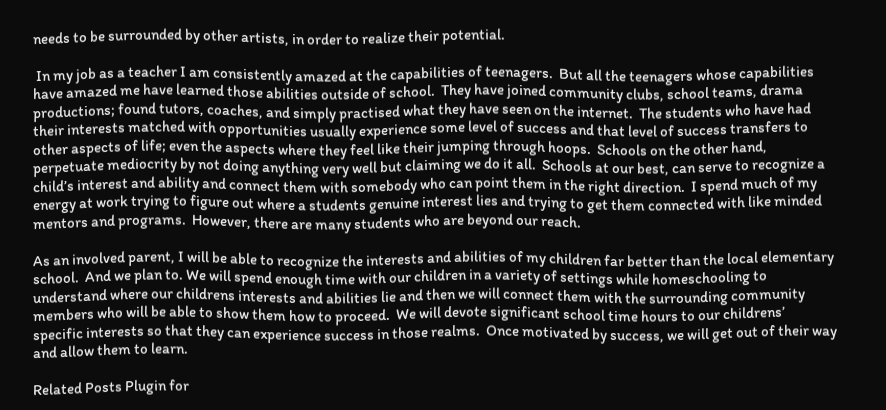needs to be surrounded by other artists, in order to realize their potential.

 In my job as a teacher I am consistently amazed at the capabilities of teenagers.  But all the teenagers whose capabilities have amazed me have learned those abilities outside of school.  They have joined community clubs, school teams, drama productions; found tutors, coaches, and simply practised what they have seen on the internet.  The students who have had their interests matched with opportunities usually experience some level of success and that level of success transfers to other aspects of life; even the aspects where they feel like their jumping through hoops.  Schools on the other hand, perpetuate mediocrity by not doing anything very well but claiming we do it all.  Schools at our best, can serve to recognize a child’s interest and ability and connect them with somebody who can point them in the right direction.  I spend much of my energy at work trying to figure out where a students genuine interest lies and trying to get them connected with like minded mentors and programs.  However, there are many students who are beyond our reach.

As an involved parent, I will be able to recognize the interests and abilities of my children far better than the local elementary school.  And we plan to. We will spend enough time with our children in a variety of settings while homeschooling to understand where our childrens interests and abilities lie and then we will connect them with the surrounding community members who will be able to show them how to proceed.  We will devote significant school time hours to our childrens’ specific interests so that they can experience success in those realms.  Once motivated by success, we will get out of their way and allow them to learn.

Related Posts Plugin for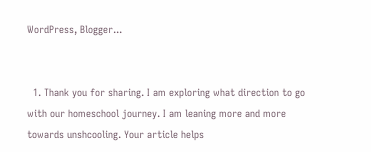WordPress, Blogger...


  1. Thank you for sharing. I am exploring what direction to go with our homeschool journey. I am leaning more and more towards unshcooling. Your article helps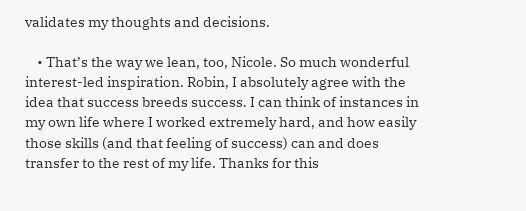validates my thoughts and decisions.

    • That’s the way we lean, too, Nicole. So much wonderful interest-led inspiration. Robin, I absolutely agree with the idea that success breeds success. I can think of instances in my own life where I worked extremely hard, and how easily those skills (and that feeling of success) can and does transfer to the rest of my life. Thanks for this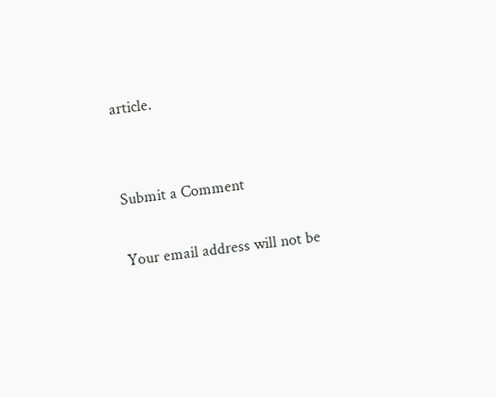article.


Submit a Comment

Your email address will not be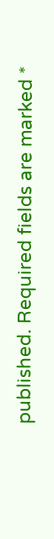published. Required fields are marked *